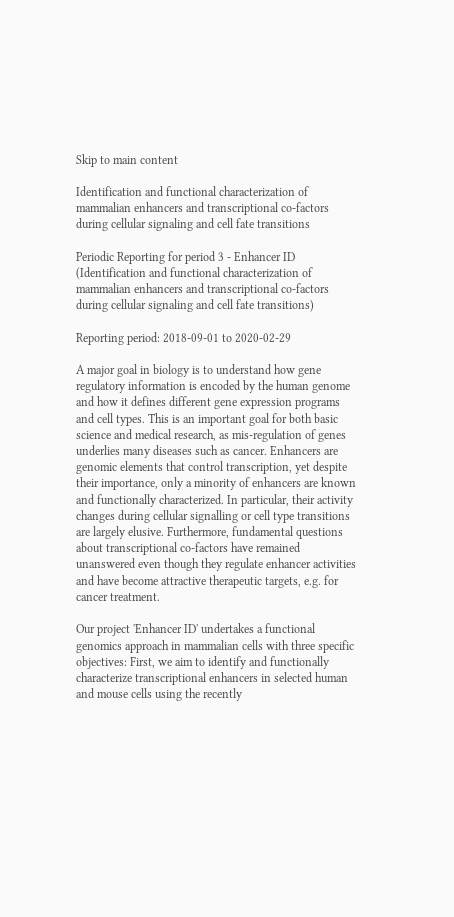Skip to main content

Identification and functional characterization of mammalian enhancers and transcriptional co-factors during cellular signaling and cell fate transitions

Periodic Reporting for period 3 - Enhancer ID (Identification and functional characterization of mammalian enhancers and transcriptional co-factors during cellular signaling and cell fate transitions)

Reporting period: 2018-09-01 to 2020-02-29

A major goal in biology is to understand how gene regulatory information is encoded by the human genome and how it defines different gene expression programs and cell types. This is an important goal for both basic science and medical research, as mis-regulation of genes underlies many diseases such as cancer. Enhancers are genomic elements that control transcription, yet despite their importance, only a minority of enhancers are known and functionally characterized. In particular, their activity changes during cellular signalling or cell type transitions are largely elusive. Furthermore, fundamental questions about transcriptional co-factors have remained unanswered even though they regulate enhancer activities and have become attractive therapeutic targets, e.g. for cancer treatment.

Our project 'Enhancer ID' undertakes a functional genomics approach in mammalian cells with three specific objectives: First, we aim to identify and functionally characterize transcriptional enhancers in selected human and mouse cells using the recently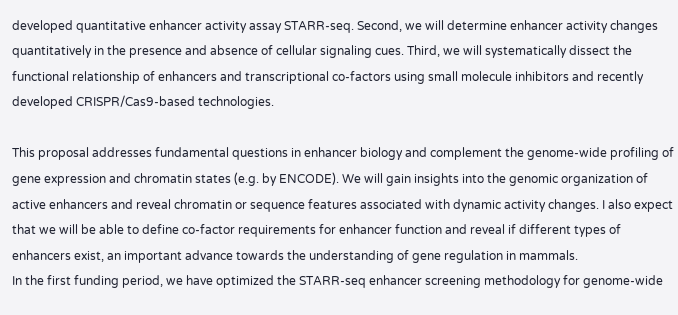developed quantitative enhancer activity assay STARR-seq. Second, we will determine enhancer activity changes quantitatively in the presence and absence of cellular signaling cues. Third, we will systematically dissect the functional relationship of enhancers and transcriptional co-factors using small molecule inhibitors and recently developed CRISPR/Cas9-based technologies.

This proposal addresses fundamental questions in enhancer biology and complement the genome-wide profiling of gene expression and chromatin states (e.g. by ENCODE). We will gain insights into the genomic organization of active enhancers and reveal chromatin or sequence features associated with dynamic activity changes. I also expect that we will be able to define co-factor requirements for enhancer function and reveal if different types of enhancers exist, an important advance towards the understanding of gene regulation in mammals.
In the first funding period, we have optimized the STARR-seq enhancer screening methodology for genome-wide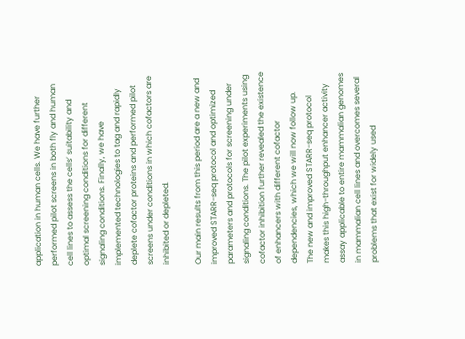application in human cells. We have further performed pilot screens in both fly and human cell lines to assess the cells’ suitability and optimal screening conditions for different signaling conditions. Finally, we have implemented technologies to tag and rapidly deplete cofactor proteins and performed pilot screens under conditions in which cofactors are inhibited or depleted.

Our main results from this period are a new and improved STARR-seq protocol and optimized parameters and protocols for screening under signaling conditions. The pilot experiments using cofactor inhibition further revealed the existence of enhancers with different cofactor dependencies, which we will now follow up.
The new and improved STARR-seq protocol makes this high-throughput enhancer activity assay applicable to entire mammalian genomes in mammalian cell lines and overcomes several problems that exist for widely used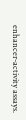enhancer-activity assays.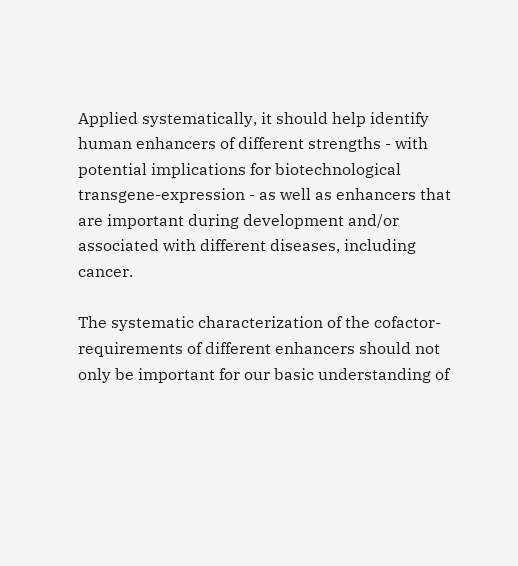Applied systematically, it should help identify human enhancers of different strengths - with potential implications for biotechnological transgene-expression - as well as enhancers that are important during development and/or associated with different diseases, including cancer.

The systematic characterization of the cofactor-requirements of different enhancers should not only be important for our basic understanding of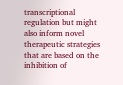transcriptional regulation but might also inform novel therapeutic strategies that are based on the inhibition of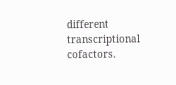different transcriptional cofactors.